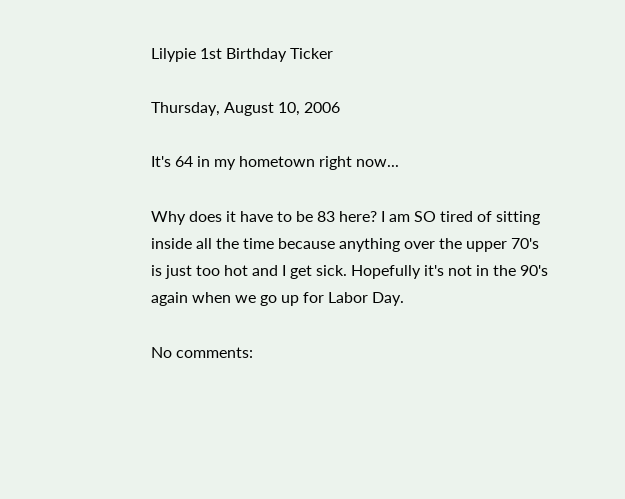Lilypie 1st Birthday Ticker

Thursday, August 10, 2006

It's 64 in my hometown right now...

Why does it have to be 83 here? I am SO tired of sitting inside all the time because anything over the upper 70's is just too hot and I get sick. Hopefully it's not in the 90's again when we go up for Labor Day.

No comments: